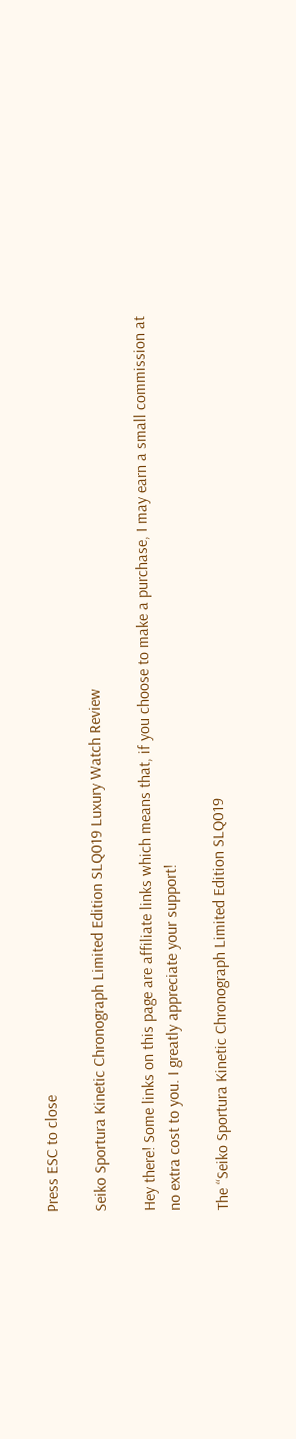Press ESC to close

Seiko Sportura Kinetic Chronograph Limited Edition SLQ019 Luxury Watch Review

Hey there! Some links on this page are affiliate links which means that, if you choose to make a purchase, I may earn a small commission at no extra cost to you. I greatly appreciate your support!

The “Seiko Sportura Kinetic Chronograph Limited Edition SLQ019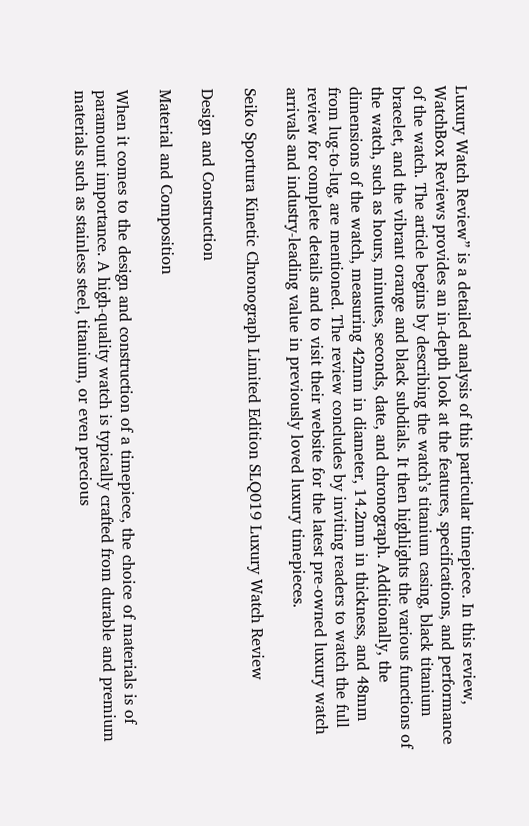Luxury Watch Review” is a detailed analysis of this particular timepiece. In this review, WatchBox Reviews provides an in-depth look at the features, specifications, and performance of the watch. The article begins by describing the watch’s titanium casing, black titanium bracelet, and the vibrant orange and black subdials. It then highlights the various functions of the watch, such as hours, minutes, seconds, date, and chronograph. Additionally, the dimensions of the watch, measuring 42mm in diameter, 14.2mm in thickness, and 48mm from lug-to-lug, are mentioned. The review concludes by inviting readers to watch the full review for complete details and to visit their website for the latest pre-owned luxury watch arrivals and industry-leading value in previously loved luxury timepieces.

Seiko Sportura Kinetic Chronograph Limited Edition SLQ019 Luxury Watch Review

Design and Construction

Material and Composition

When it comes to the design and construction of a timepiece, the choice of materials is of paramount importance. A high-quality watch is typically crafted from durable and premium materials such as stainless steel, titanium, or even precious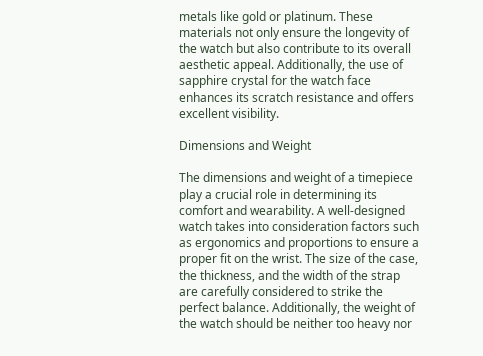metals like gold or platinum. These materials not only ensure the longevity of the watch but also contribute to its overall aesthetic appeal. Additionally, the use of sapphire crystal for the watch face enhances its scratch resistance and offers excellent visibility.

Dimensions and Weight

The dimensions and weight of a timepiece play a crucial role in determining its comfort and wearability. A well-designed watch takes into consideration factors such as ergonomics and proportions to ensure a proper fit on the wrist. The size of the case, the thickness, and the width of the strap are carefully considered to strike the perfect balance. Additionally, the weight of the watch should be neither too heavy nor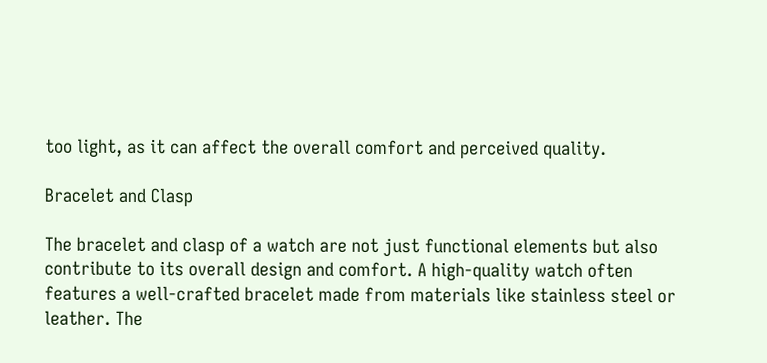too light, as it can affect the overall comfort and perceived quality.

Bracelet and Clasp

The bracelet and clasp of a watch are not just functional elements but also contribute to its overall design and comfort. A high-quality watch often features a well-crafted bracelet made from materials like stainless steel or leather. The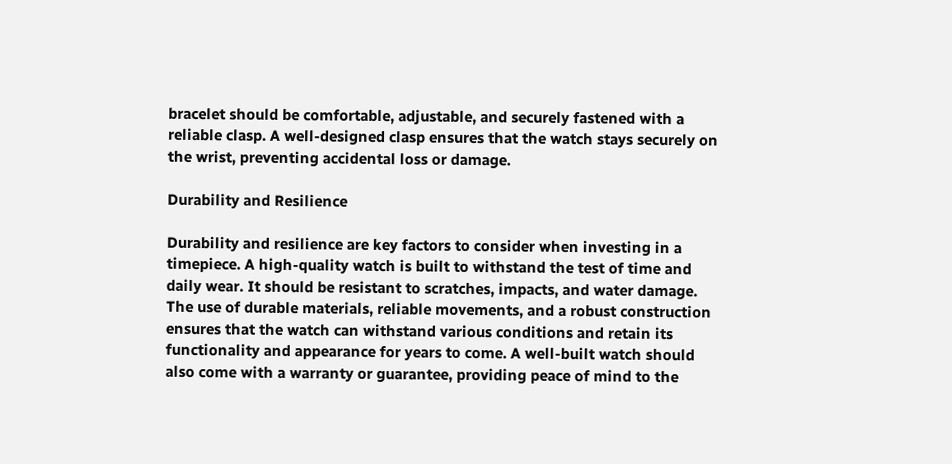bracelet should be comfortable, adjustable, and securely fastened with a reliable clasp. A well-designed clasp ensures that the watch stays securely on the wrist, preventing accidental loss or damage.

Durability and Resilience

Durability and resilience are key factors to consider when investing in a timepiece. A high-quality watch is built to withstand the test of time and daily wear. It should be resistant to scratches, impacts, and water damage. The use of durable materials, reliable movements, and a robust construction ensures that the watch can withstand various conditions and retain its functionality and appearance for years to come. A well-built watch should also come with a warranty or guarantee, providing peace of mind to the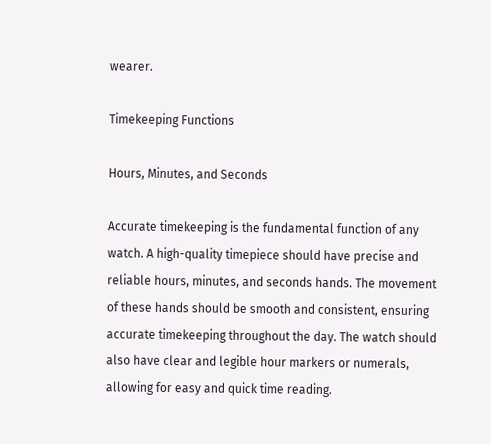wearer.

Timekeeping Functions

Hours, Minutes, and Seconds

Accurate timekeeping is the fundamental function of any watch. A high-quality timepiece should have precise and reliable hours, minutes, and seconds hands. The movement of these hands should be smooth and consistent, ensuring accurate timekeeping throughout the day. The watch should also have clear and legible hour markers or numerals, allowing for easy and quick time reading.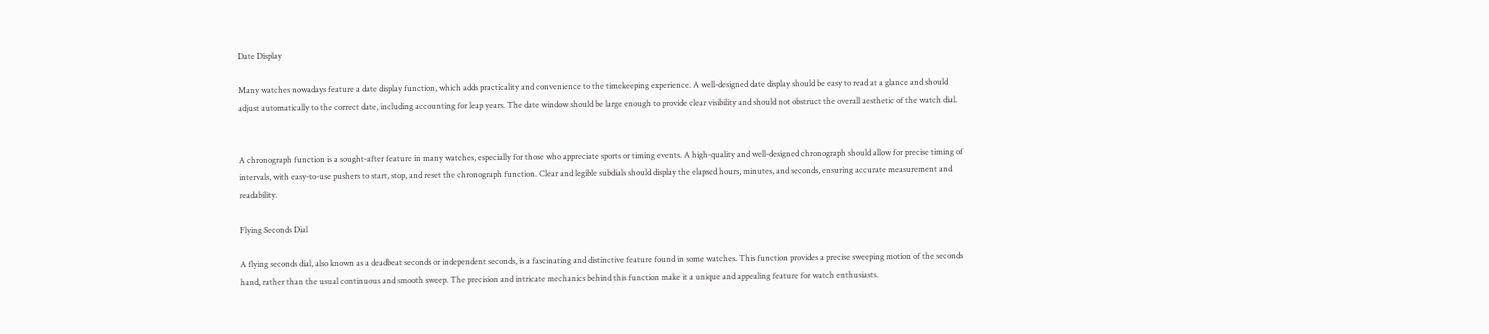Date Display

Many watches nowadays feature a date display function, which adds practicality and convenience to the timekeeping experience. A well-designed date display should be easy to read at a glance and should adjust automatically to the correct date, including accounting for leap years. The date window should be large enough to provide clear visibility and should not obstruct the overall aesthetic of the watch dial.


A chronograph function is a sought-after feature in many watches, especially for those who appreciate sports or timing events. A high-quality and well-designed chronograph should allow for precise timing of intervals, with easy-to-use pushers to start, stop, and reset the chronograph function. Clear and legible subdials should display the elapsed hours, minutes, and seconds, ensuring accurate measurement and readability.

Flying Seconds Dial

A flying seconds dial, also known as a deadbeat seconds or independent seconds, is a fascinating and distinctive feature found in some watches. This function provides a precise sweeping motion of the seconds hand, rather than the usual continuous and smooth sweep. The precision and intricate mechanics behind this function make it a unique and appealing feature for watch enthusiasts.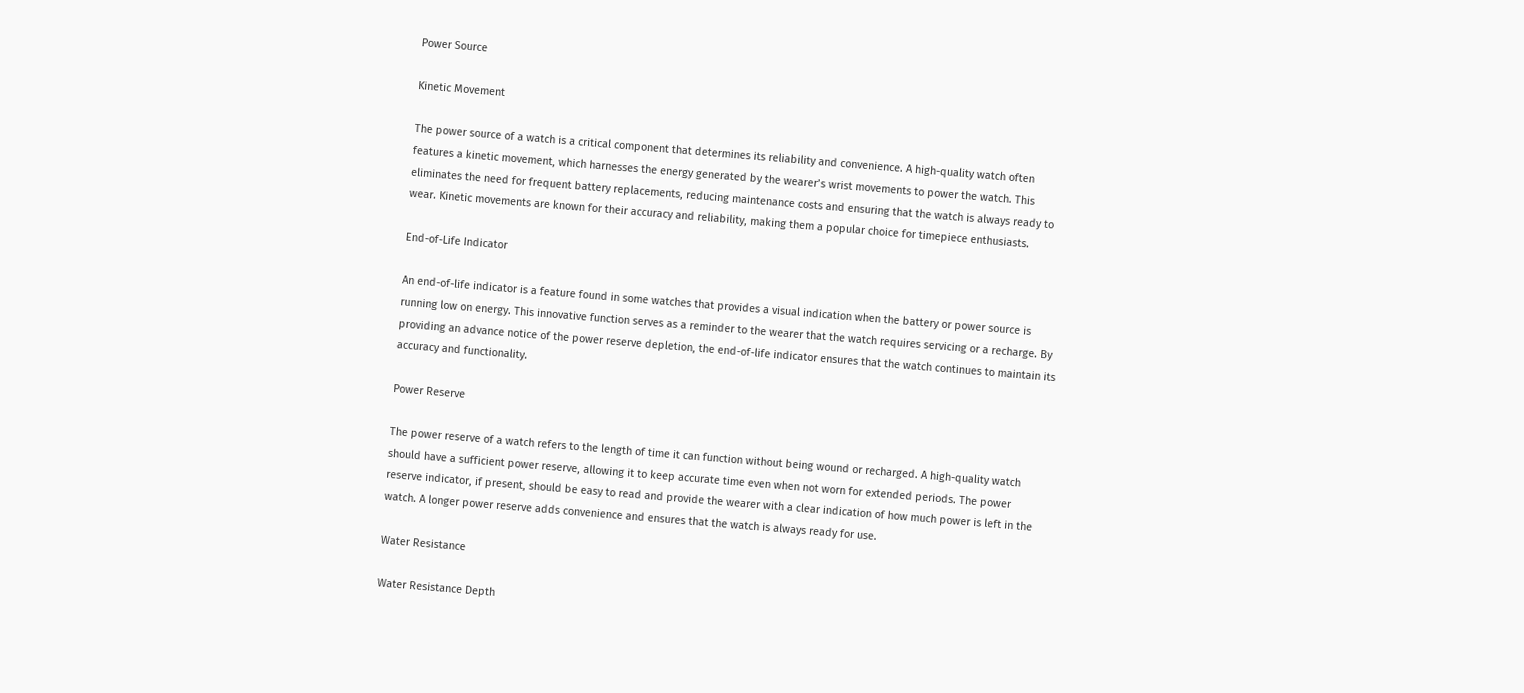Power Source

Kinetic Movement

The power source of a watch is a critical component that determines its reliability and convenience. A high-quality watch often features a kinetic movement, which harnesses the energy generated by the wearer’s wrist movements to power the watch. This eliminates the need for frequent battery replacements, reducing maintenance costs and ensuring that the watch is always ready to wear. Kinetic movements are known for their accuracy and reliability, making them a popular choice for timepiece enthusiasts.

End-of-Life Indicator

An end-of-life indicator is a feature found in some watches that provides a visual indication when the battery or power source is running low on energy. This innovative function serves as a reminder to the wearer that the watch requires servicing or a recharge. By providing an advance notice of the power reserve depletion, the end-of-life indicator ensures that the watch continues to maintain its accuracy and functionality.

Power Reserve

The power reserve of a watch refers to the length of time it can function without being wound or recharged. A high-quality watch should have a sufficient power reserve, allowing it to keep accurate time even when not worn for extended periods. The power reserve indicator, if present, should be easy to read and provide the wearer with a clear indication of how much power is left in the watch. A longer power reserve adds convenience and ensures that the watch is always ready for use.

Water Resistance

Water Resistance Depth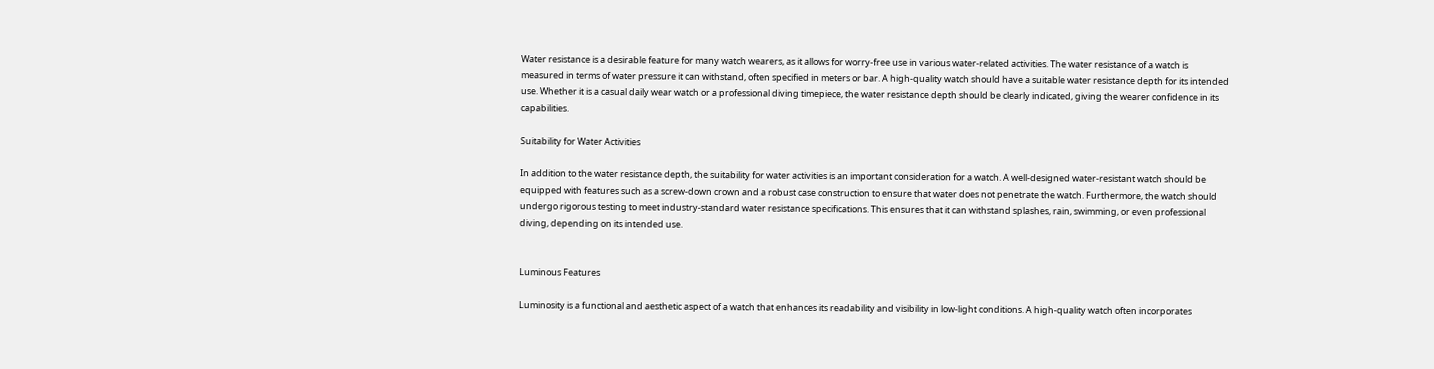Water resistance is a desirable feature for many watch wearers, as it allows for worry-free use in various water-related activities. The water resistance of a watch is measured in terms of water pressure it can withstand, often specified in meters or bar. A high-quality watch should have a suitable water resistance depth for its intended use. Whether it is a casual daily wear watch or a professional diving timepiece, the water resistance depth should be clearly indicated, giving the wearer confidence in its capabilities.

Suitability for Water Activities

In addition to the water resistance depth, the suitability for water activities is an important consideration for a watch. A well-designed water-resistant watch should be equipped with features such as a screw-down crown and a robust case construction to ensure that water does not penetrate the watch. Furthermore, the watch should undergo rigorous testing to meet industry-standard water resistance specifications. This ensures that it can withstand splashes, rain, swimming, or even professional diving, depending on its intended use.


Luminous Features

Luminosity is a functional and aesthetic aspect of a watch that enhances its readability and visibility in low-light conditions. A high-quality watch often incorporates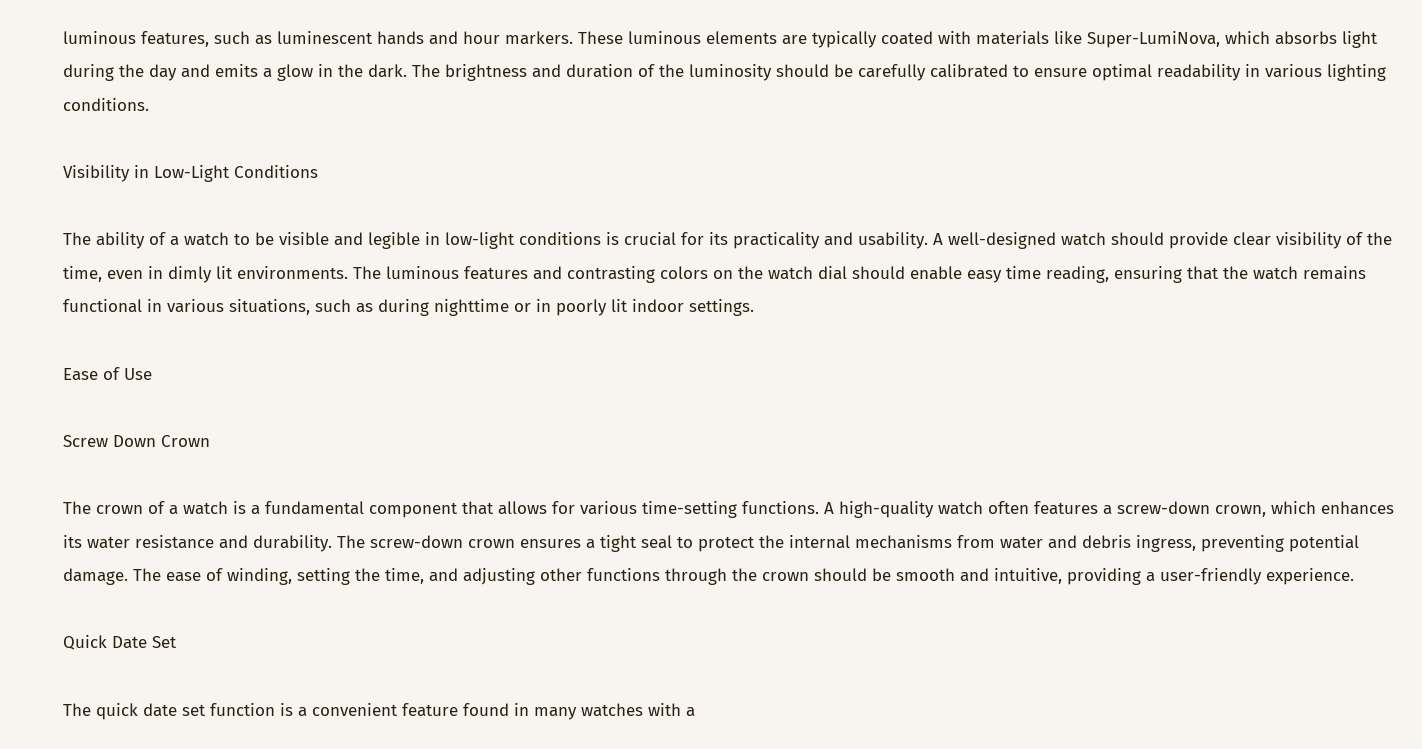luminous features, such as luminescent hands and hour markers. These luminous elements are typically coated with materials like Super-LumiNova, which absorbs light during the day and emits a glow in the dark. The brightness and duration of the luminosity should be carefully calibrated to ensure optimal readability in various lighting conditions.

Visibility in Low-Light Conditions

The ability of a watch to be visible and legible in low-light conditions is crucial for its practicality and usability. A well-designed watch should provide clear visibility of the time, even in dimly lit environments. The luminous features and contrasting colors on the watch dial should enable easy time reading, ensuring that the watch remains functional in various situations, such as during nighttime or in poorly lit indoor settings.

Ease of Use

Screw Down Crown

The crown of a watch is a fundamental component that allows for various time-setting functions. A high-quality watch often features a screw-down crown, which enhances its water resistance and durability. The screw-down crown ensures a tight seal to protect the internal mechanisms from water and debris ingress, preventing potential damage. The ease of winding, setting the time, and adjusting other functions through the crown should be smooth and intuitive, providing a user-friendly experience.

Quick Date Set

The quick date set function is a convenient feature found in many watches with a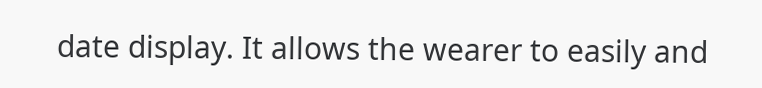date display. It allows the wearer to easily and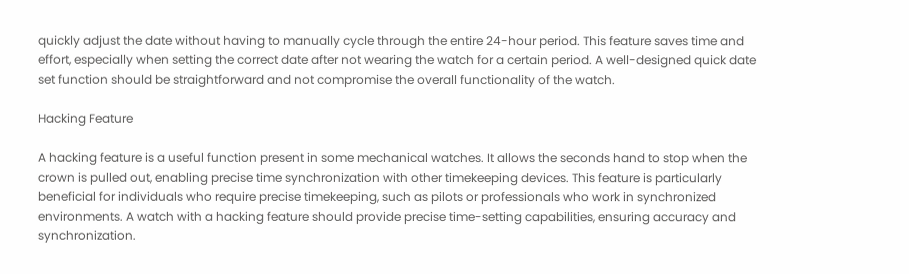quickly adjust the date without having to manually cycle through the entire 24-hour period. This feature saves time and effort, especially when setting the correct date after not wearing the watch for a certain period. A well-designed quick date set function should be straightforward and not compromise the overall functionality of the watch.

Hacking Feature

A hacking feature is a useful function present in some mechanical watches. It allows the seconds hand to stop when the crown is pulled out, enabling precise time synchronization with other timekeeping devices. This feature is particularly beneficial for individuals who require precise timekeeping, such as pilots or professionals who work in synchronized environments. A watch with a hacking feature should provide precise time-setting capabilities, ensuring accuracy and synchronization.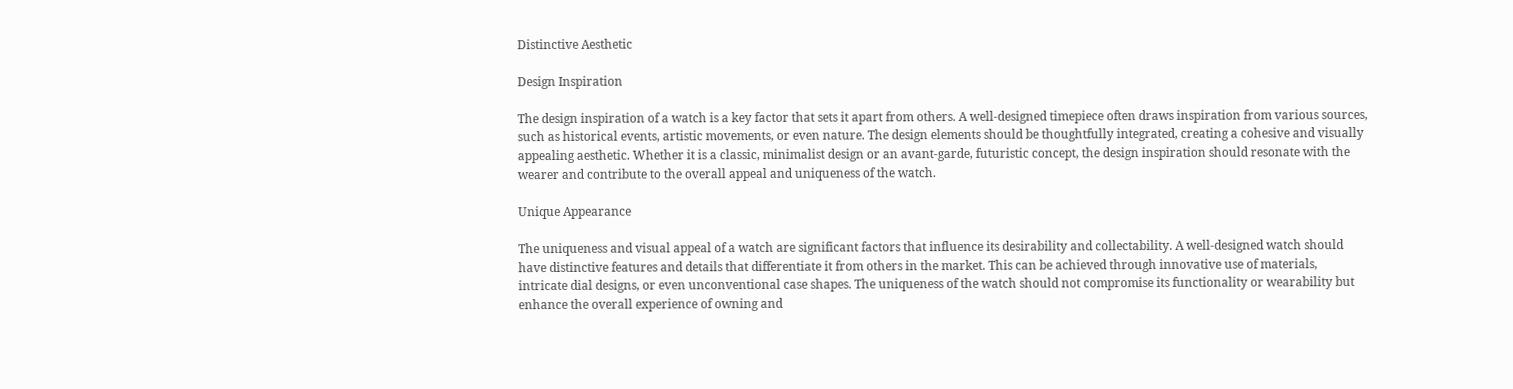Distinctive Aesthetic

Design Inspiration

The design inspiration of a watch is a key factor that sets it apart from others. A well-designed timepiece often draws inspiration from various sources, such as historical events, artistic movements, or even nature. The design elements should be thoughtfully integrated, creating a cohesive and visually appealing aesthetic. Whether it is a classic, minimalist design or an avant-garde, futuristic concept, the design inspiration should resonate with the wearer and contribute to the overall appeal and uniqueness of the watch.

Unique Appearance

The uniqueness and visual appeal of a watch are significant factors that influence its desirability and collectability. A well-designed watch should have distinctive features and details that differentiate it from others in the market. This can be achieved through innovative use of materials, intricate dial designs, or even unconventional case shapes. The uniqueness of the watch should not compromise its functionality or wearability but enhance the overall experience of owning and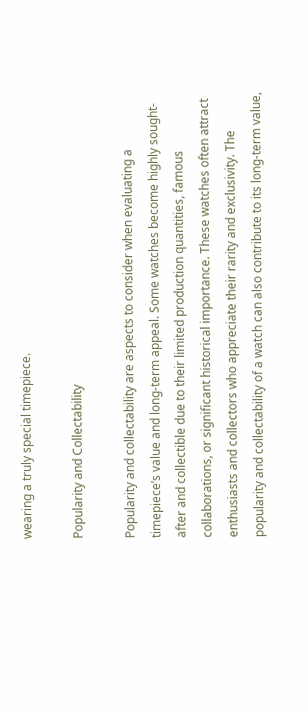wearing a truly special timepiece.

Popularity and Collectability

Popularity and collectability are aspects to consider when evaluating a timepiece’s value and long-term appeal. Some watches become highly sought-after and collectible due to their limited production quantities, famous collaborations, or significant historical importance. These watches often attract enthusiasts and collectors who appreciate their rarity and exclusivity. The popularity and collectability of a watch can also contribute to its long-term value,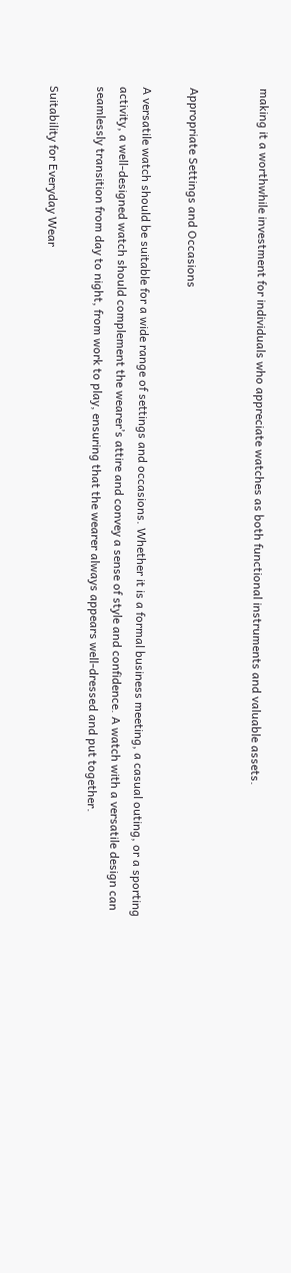making it a worthwhile investment for individuals who appreciate watches as both functional instruments and valuable assets.


Appropriate Settings and Occasions

A versatile watch should be suitable for a wide range of settings and occasions. Whether it is a formal business meeting, a casual outing, or a sporting activity, a well-designed watch should complement the wearer’s attire and convey a sense of style and confidence. A watch with a versatile design can seamlessly transition from day to night, from work to play, ensuring that the wearer always appears well-dressed and put together.

Suitability for Everyday Wear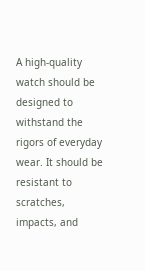A high-quality watch should be designed to withstand the rigors of everyday wear. It should be resistant to scratches, impacts, and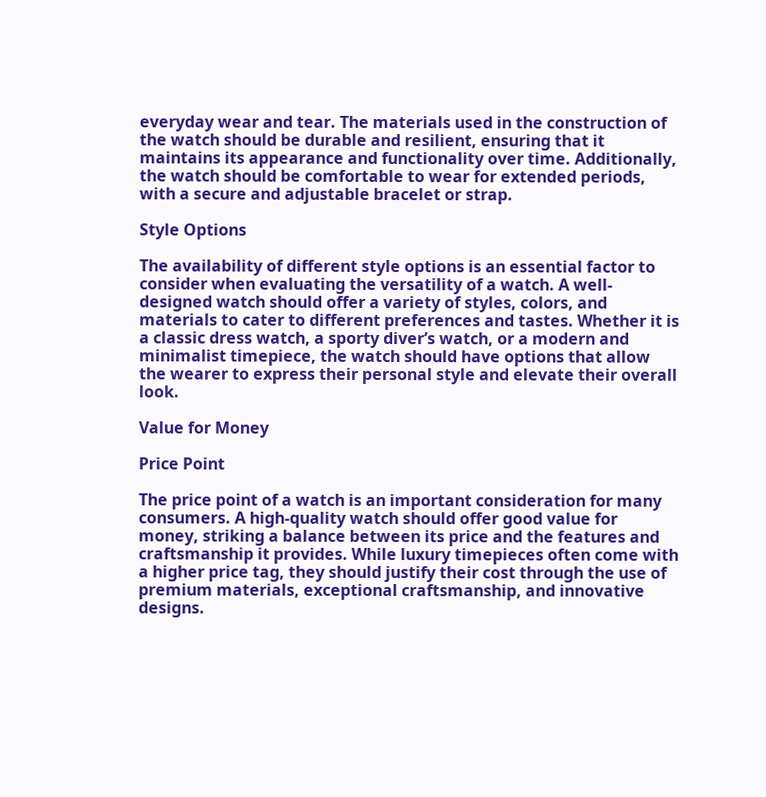everyday wear and tear. The materials used in the construction of the watch should be durable and resilient, ensuring that it maintains its appearance and functionality over time. Additionally, the watch should be comfortable to wear for extended periods, with a secure and adjustable bracelet or strap.

Style Options

The availability of different style options is an essential factor to consider when evaluating the versatility of a watch. A well-designed watch should offer a variety of styles, colors, and materials to cater to different preferences and tastes. Whether it is a classic dress watch, a sporty diver’s watch, or a modern and minimalist timepiece, the watch should have options that allow the wearer to express their personal style and elevate their overall look.

Value for Money

Price Point

The price point of a watch is an important consideration for many consumers. A high-quality watch should offer good value for money, striking a balance between its price and the features and craftsmanship it provides. While luxury timepieces often come with a higher price tag, they should justify their cost through the use of premium materials, exceptional craftsmanship, and innovative designs.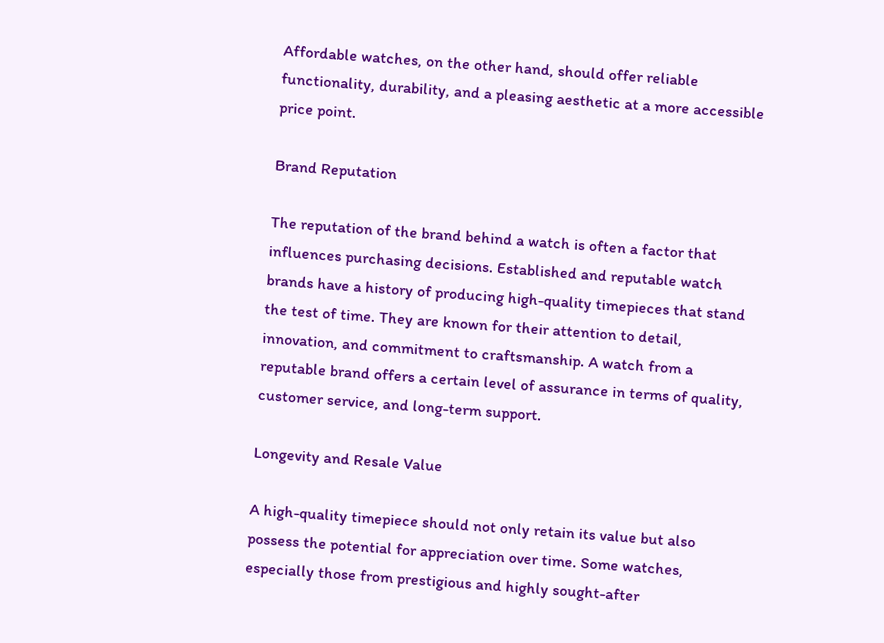Affordable watches, on the other hand, should offer reliable functionality, durability, and a pleasing aesthetic at a more accessible price point.

Brand Reputation

The reputation of the brand behind a watch is often a factor that influences purchasing decisions. Established and reputable watch brands have a history of producing high-quality timepieces that stand the test of time. They are known for their attention to detail, innovation, and commitment to craftsmanship. A watch from a reputable brand offers a certain level of assurance in terms of quality, customer service, and long-term support.

Longevity and Resale Value

A high-quality timepiece should not only retain its value but also possess the potential for appreciation over time. Some watches, especially those from prestigious and highly sought-after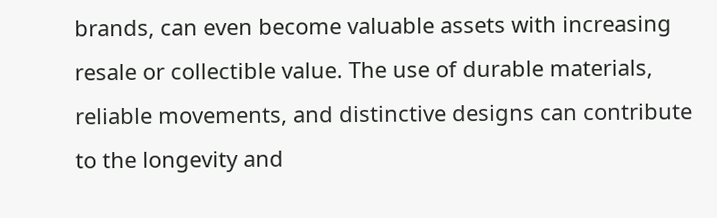brands, can even become valuable assets with increasing resale or collectible value. The use of durable materials, reliable movements, and distinctive designs can contribute to the longevity and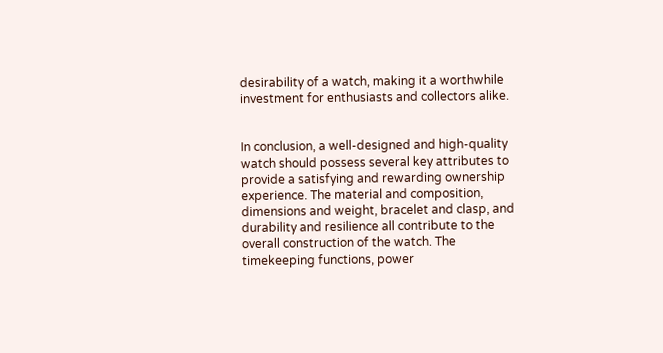desirability of a watch, making it a worthwhile investment for enthusiasts and collectors alike.


In conclusion, a well-designed and high-quality watch should possess several key attributes to provide a satisfying and rewarding ownership experience. The material and composition, dimensions and weight, bracelet and clasp, and durability and resilience all contribute to the overall construction of the watch. The timekeeping functions, power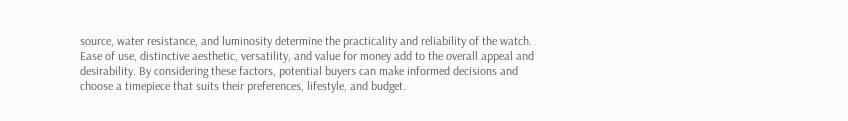source, water resistance, and luminosity determine the practicality and reliability of the watch. Ease of use, distinctive aesthetic, versatility, and value for money add to the overall appeal and desirability. By considering these factors, potential buyers can make informed decisions and choose a timepiece that suits their preferences, lifestyle, and budget.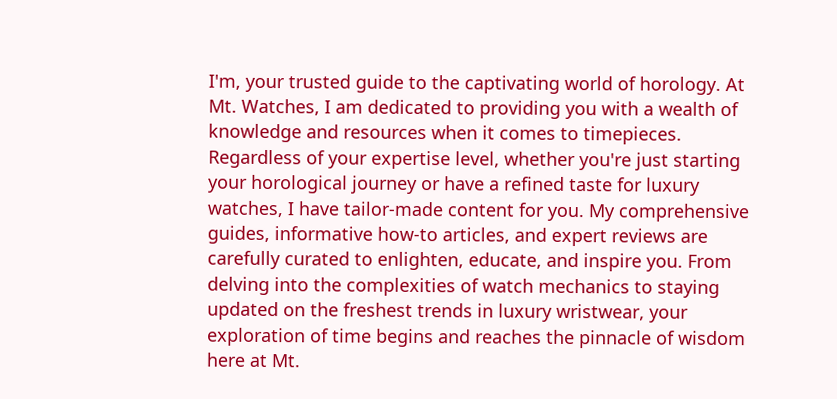I'm, your trusted guide to the captivating world of horology. At Mt. Watches, I am dedicated to providing you with a wealth of knowledge and resources when it comes to timepieces. Regardless of your expertise level, whether you're just starting your horological journey or have a refined taste for luxury watches, I have tailor-made content for you. My comprehensive guides, informative how-to articles, and expert reviews are carefully curated to enlighten, educate, and inspire you. From delving into the complexities of watch mechanics to staying updated on the freshest trends in luxury wristwear, your exploration of time begins and reaches the pinnacle of wisdom here at Mt.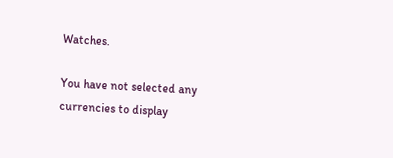Watches.

You have not selected any currencies to display